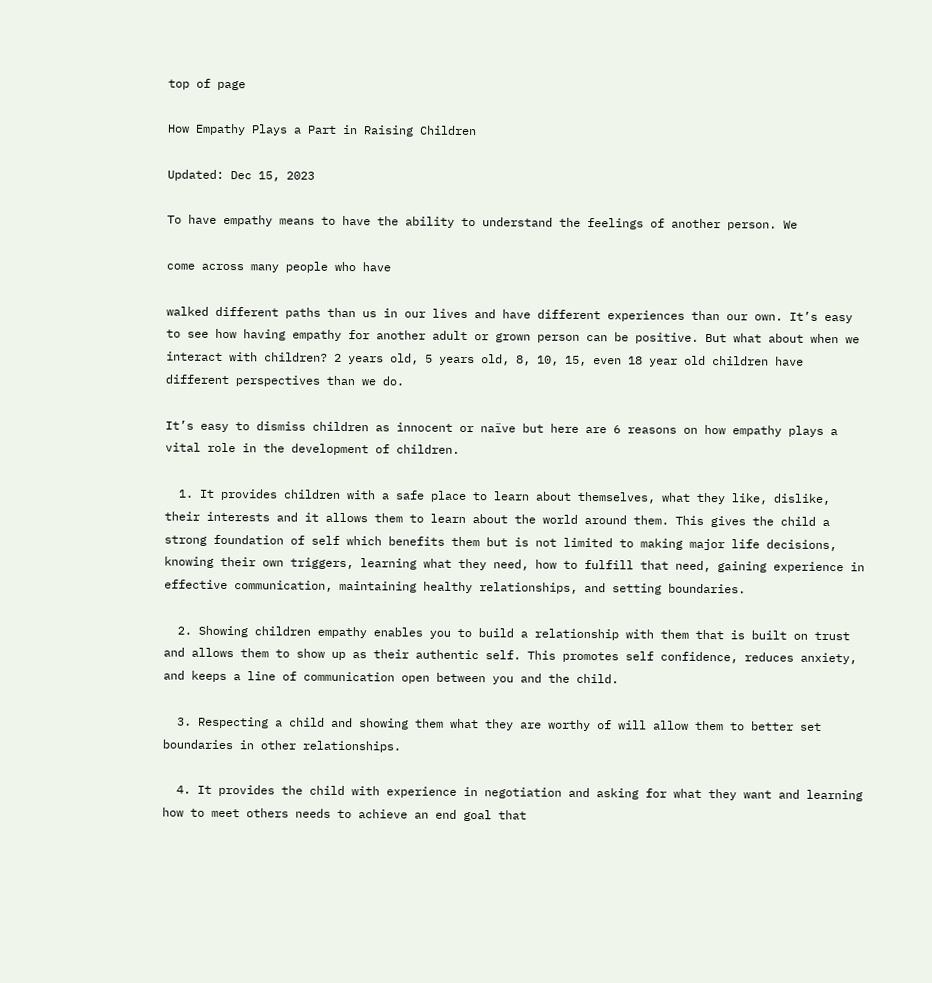top of page

How Empathy Plays a Part in Raising Children

Updated: Dec 15, 2023

To have empathy means to have the ability to understand the feelings of another person. We

come across many people who have

walked different paths than us in our lives and have different experiences than our own. It’s easy to see how having empathy for another adult or grown person can be positive. But what about when we interact with children? 2 years old, 5 years old, 8, 10, 15, even 18 year old children have different perspectives than we do.

It’s easy to dismiss children as innocent or naïve but here are 6 reasons on how empathy plays a vital role in the development of children.

  1. It provides children with a safe place to learn about themselves, what they like, dislike, their interests and it allows them to learn about the world around them. This gives the child a strong foundation of self which benefits them but is not limited to making major life decisions, knowing their own triggers, learning what they need, how to fulfill that need, gaining experience in effective communication, maintaining healthy relationships, and setting boundaries.

  2. Showing children empathy enables you to build a relationship with them that is built on trust and allows them to show up as their authentic self. This promotes self confidence, reduces anxiety, and keeps a line of communication open between you and the child.

  3. Respecting a child and showing them what they are worthy of will allow them to better set boundaries in other relationships.

  4. It provides the child with experience in negotiation and asking for what they want and learning how to meet others needs to achieve an end goal that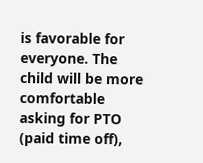is favorable for everyone. The child will be more comfortable asking for PTO (paid time off),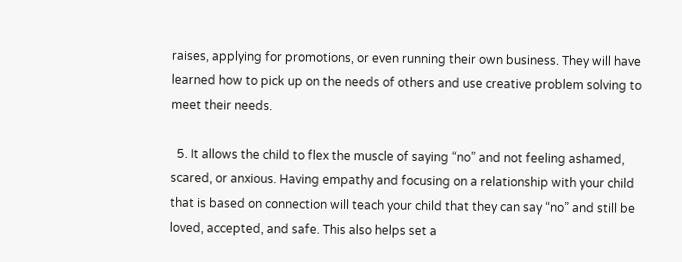raises, applying for promotions, or even running their own business. They will have learned how to pick up on the needs of others and use creative problem solving to meet their needs.

  5. It allows the child to flex the muscle of saying “no” and not feeling ashamed, scared, or anxious. Having empathy and focusing on a relationship with your child that is based on connection will teach your child that they can say “no” and still be loved, accepted, and safe. This also helps set a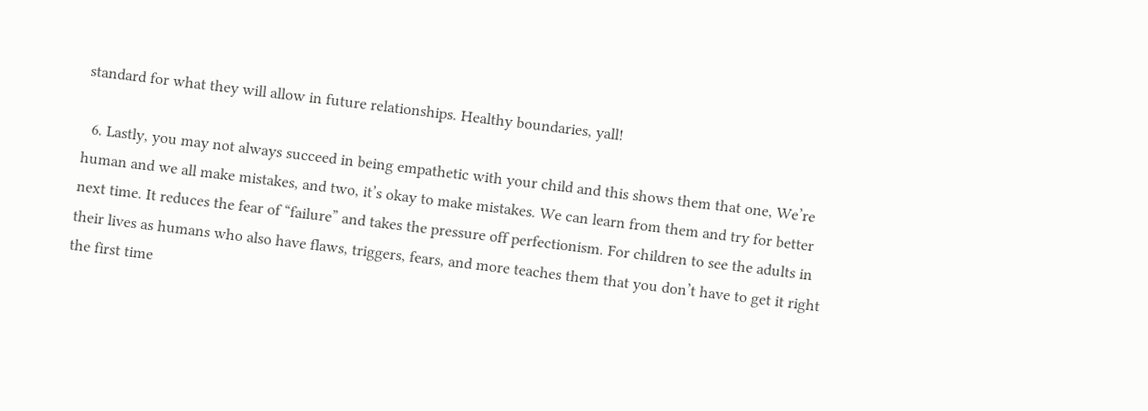standard for what they will allow in future relationships. Healthy boundaries, yall!

  6. Lastly, you may not always succeed in being empathetic with your child and this shows them that one, We’re human and we all make mistakes, and two, it’s okay to make mistakes. We can learn from them and try for better next time. It reduces the fear of “failure” and takes the pressure off perfectionism. For children to see the adults in their lives as humans who also have flaws, triggers, fears, and more teaches them that you don’t have to get it right the first time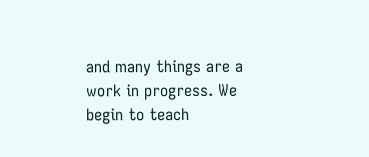and many things are a work in progress. We begin to teach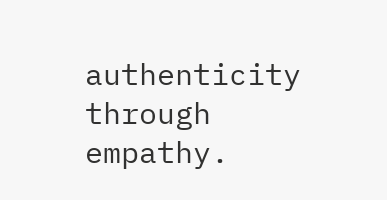authenticity through empathy.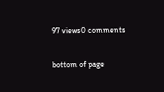97 views0 comments


bottom of page